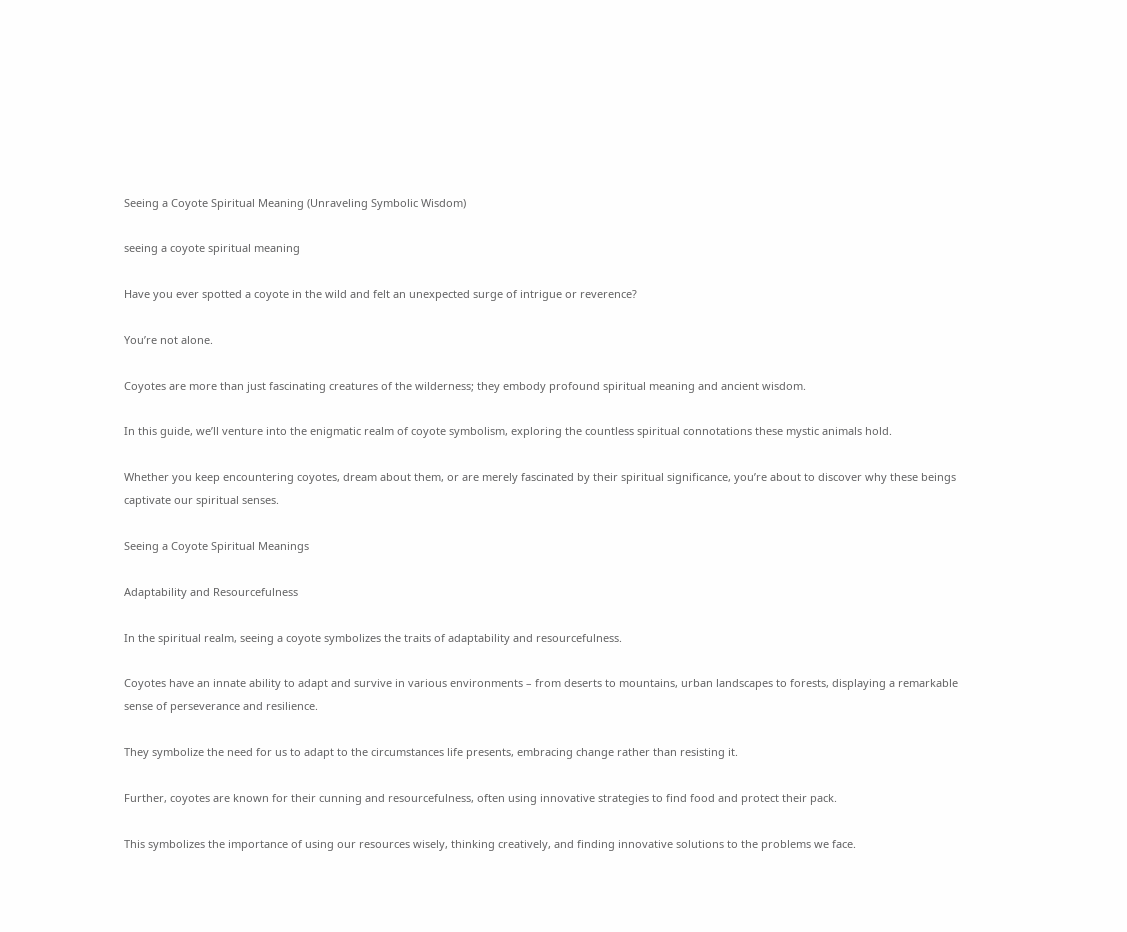Seeing a Coyote Spiritual Meaning (Unraveling Symbolic Wisdom)

seeing a coyote spiritual meaning

Have you ever spotted a coyote in the wild and felt an unexpected surge of intrigue or reverence?

You’re not alone.

Coyotes are more than just fascinating creatures of the wilderness; they embody profound spiritual meaning and ancient wisdom.

In this guide, we’ll venture into the enigmatic realm of coyote symbolism, exploring the countless spiritual connotations these mystic animals hold.

Whether you keep encountering coyotes, dream about them, or are merely fascinated by their spiritual significance, you’re about to discover why these beings captivate our spiritual senses.

Seeing a Coyote Spiritual Meanings

Adaptability and Resourcefulness

In the spiritual realm, seeing a coyote symbolizes the traits of adaptability and resourcefulness.

Coyotes have an innate ability to adapt and survive in various environments – from deserts to mountains, urban landscapes to forests, displaying a remarkable sense of perseverance and resilience.

They symbolize the need for us to adapt to the circumstances life presents, embracing change rather than resisting it.

Further, coyotes are known for their cunning and resourcefulness, often using innovative strategies to find food and protect their pack.

This symbolizes the importance of using our resources wisely, thinking creatively, and finding innovative solutions to the problems we face.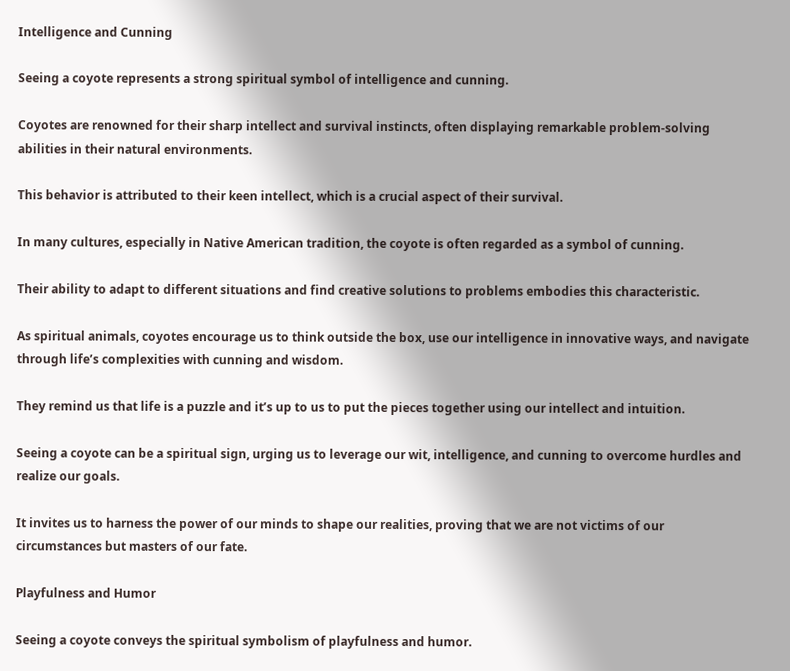Intelligence and Cunning

Seeing a coyote represents a strong spiritual symbol of intelligence and cunning.

Coyotes are renowned for their sharp intellect and survival instincts, often displaying remarkable problem-solving abilities in their natural environments.

This behavior is attributed to their keen intellect, which is a crucial aspect of their survival.

In many cultures, especially in Native American tradition, the coyote is often regarded as a symbol of cunning.

Their ability to adapt to different situations and find creative solutions to problems embodies this characteristic.

As spiritual animals, coyotes encourage us to think outside the box, use our intelligence in innovative ways, and navigate through life’s complexities with cunning and wisdom.

They remind us that life is a puzzle and it’s up to us to put the pieces together using our intellect and intuition.

Seeing a coyote can be a spiritual sign, urging us to leverage our wit, intelligence, and cunning to overcome hurdles and realize our goals.

It invites us to harness the power of our minds to shape our realities, proving that we are not victims of our circumstances but masters of our fate.

Playfulness and Humor

Seeing a coyote conveys the spiritual symbolism of playfulness and humor.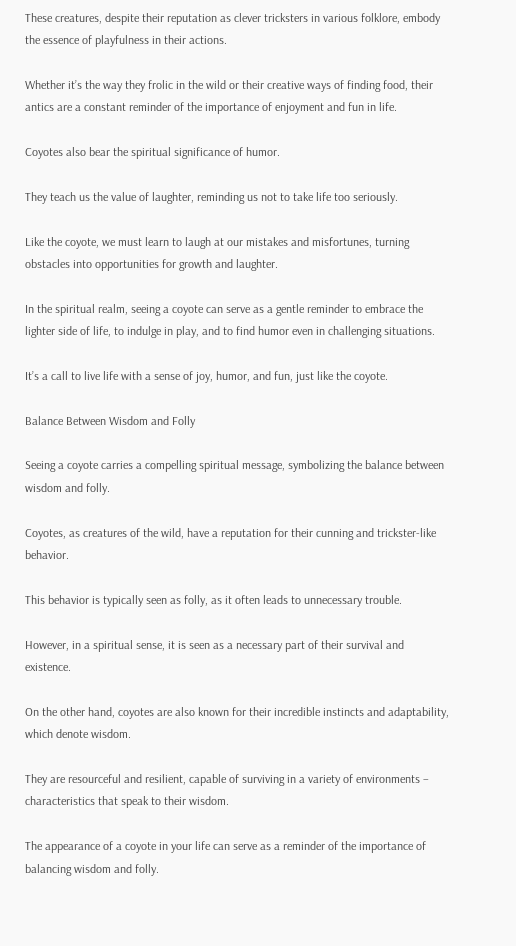These creatures, despite their reputation as clever tricksters in various folklore, embody the essence of playfulness in their actions.

Whether it’s the way they frolic in the wild or their creative ways of finding food, their antics are a constant reminder of the importance of enjoyment and fun in life.

Coyotes also bear the spiritual significance of humor.

They teach us the value of laughter, reminding us not to take life too seriously.

Like the coyote, we must learn to laugh at our mistakes and misfortunes, turning obstacles into opportunities for growth and laughter.

In the spiritual realm, seeing a coyote can serve as a gentle reminder to embrace the lighter side of life, to indulge in play, and to find humor even in challenging situations.

It’s a call to live life with a sense of joy, humor, and fun, just like the coyote.

Balance Between Wisdom and Folly

Seeing a coyote carries a compelling spiritual message, symbolizing the balance between wisdom and folly.

Coyotes, as creatures of the wild, have a reputation for their cunning and trickster-like behavior.

This behavior is typically seen as folly, as it often leads to unnecessary trouble.

However, in a spiritual sense, it is seen as a necessary part of their survival and existence.

On the other hand, coyotes are also known for their incredible instincts and adaptability, which denote wisdom.

They are resourceful and resilient, capable of surviving in a variety of environments – characteristics that speak to their wisdom.

The appearance of a coyote in your life can serve as a reminder of the importance of balancing wisdom and folly.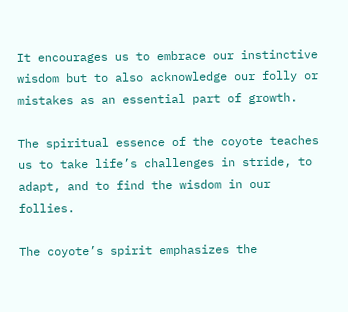It encourages us to embrace our instinctive wisdom but to also acknowledge our folly or mistakes as an essential part of growth.

The spiritual essence of the coyote teaches us to take life’s challenges in stride, to adapt, and to find the wisdom in our follies.

The coyote’s spirit emphasizes the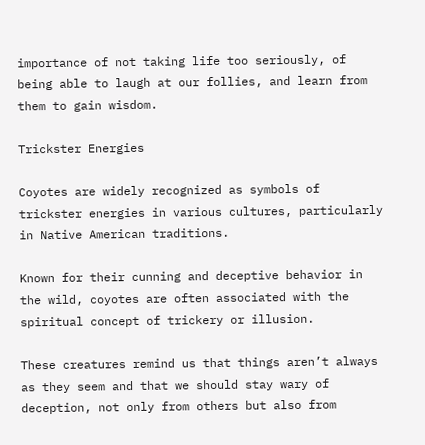importance of not taking life too seriously, of being able to laugh at our follies, and learn from them to gain wisdom.

Trickster Energies

Coyotes are widely recognized as symbols of trickster energies in various cultures, particularly in Native American traditions.

Known for their cunning and deceptive behavior in the wild, coyotes are often associated with the spiritual concept of trickery or illusion.

These creatures remind us that things aren’t always as they seem and that we should stay wary of deception, not only from others but also from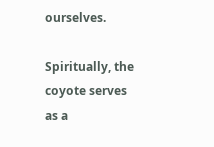ourselves.

Spiritually, the coyote serves as a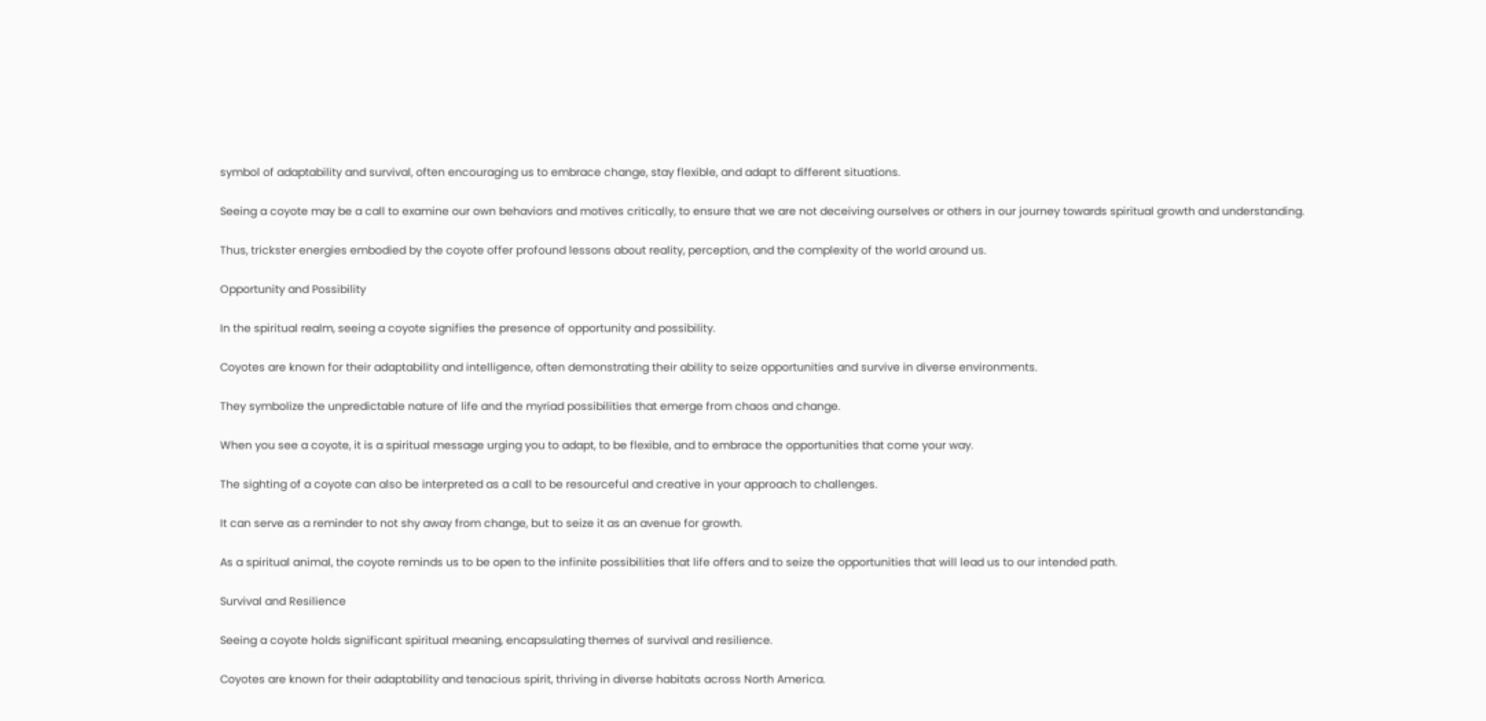symbol of adaptability and survival, often encouraging us to embrace change, stay flexible, and adapt to different situations.

Seeing a coyote may be a call to examine our own behaviors and motives critically, to ensure that we are not deceiving ourselves or others in our journey towards spiritual growth and understanding.

Thus, trickster energies embodied by the coyote offer profound lessons about reality, perception, and the complexity of the world around us.

Opportunity and Possibility

In the spiritual realm, seeing a coyote signifies the presence of opportunity and possibility.

Coyotes are known for their adaptability and intelligence, often demonstrating their ability to seize opportunities and survive in diverse environments.

They symbolize the unpredictable nature of life and the myriad possibilities that emerge from chaos and change.

When you see a coyote, it is a spiritual message urging you to adapt, to be flexible, and to embrace the opportunities that come your way.

The sighting of a coyote can also be interpreted as a call to be resourceful and creative in your approach to challenges.

It can serve as a reminder to not shy away from change, but to seize it as an avenue for growth.

As a spiritual animal, the coyote reminds us to be open to the infinite possibilities that life offers and to seize the opportunities that will lead us to our intended path.

Survival and Resilience

Seeing a coyote holds significant spiritual meaning, encapsulating themes of survival and resilience.

Coyotes are known for their adaptability and tenacious spirit, thriving in diverse habitats across North America.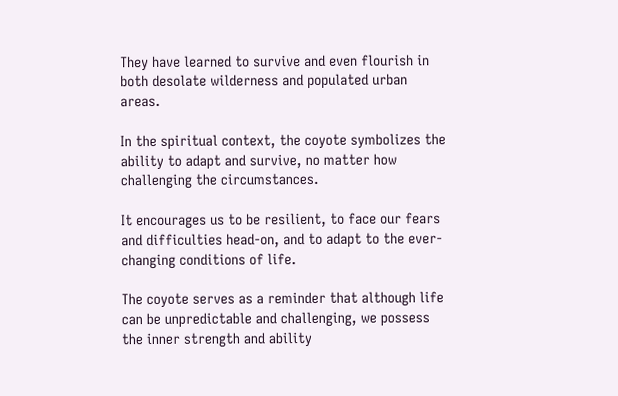They have learned to survive and even flourish in both desolate wilderness and populated urban areas.

In the spiritual context, the coyote symbolizes the ability to adapt and survive, no matter how challenging the circumstances.

It encourages us to be resilient, to face our fears and difficulties head-on, and to adapt to the ever-changing conditions of life.

The coyote serves as a reminder that although life can be unpredictable and challenging, we possess the inner strength and ability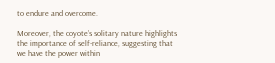to endure and overcome.

Moreover, the coyote’s solitary nature highlights the importance of self-reliance, suggesting that we have the power within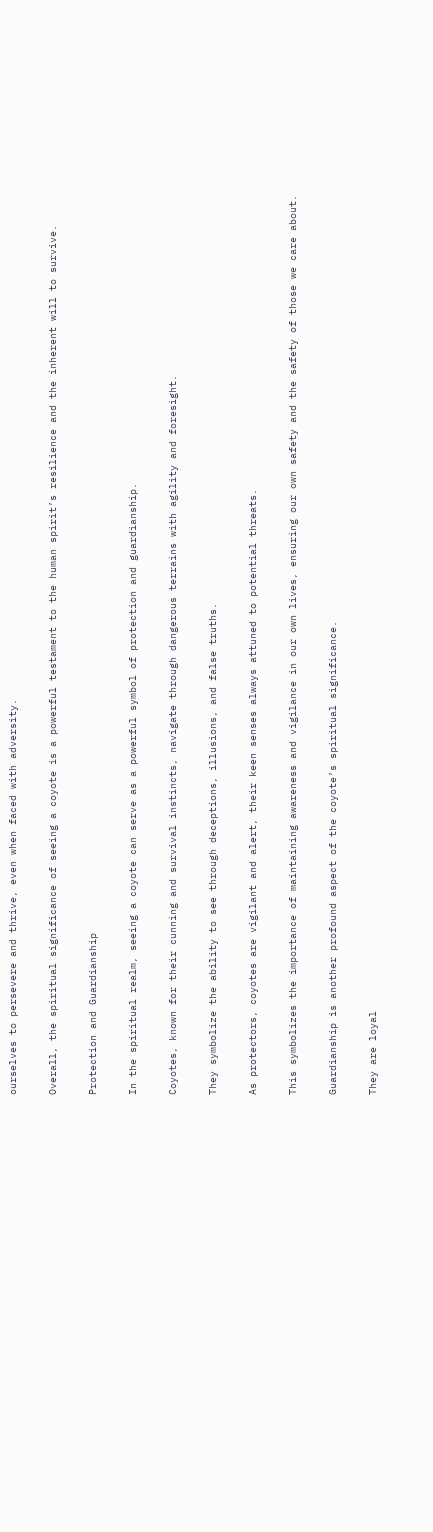ourselves to persevere and thrive, even when faced with adversity.

Overall, the spiritual significance of seeing a coyote is a powerful testament to the human spirit’s resilience and the inherent will to survive.

Protection and Guardianship

In the spiritual realm, seeing a coyote can serve as a powerful symbol of protection and guardianship.

Coyotes, known for their cunning and survival instincts, navigate through dangerous terrains with agility and foresight.

They symbolize the ability to see through deceptions, illusions, and false truths.

As protectors, coyotes are vigilant and alert, their keen senses always attuned to potential threats.

This symbolizes the importance of maintaining awareness and vigilance in our own lives, ensuring our own safety and the safety of those we care about.

Guardianship is another profound aspect of the coyote’s spiritual significance.

They are loyal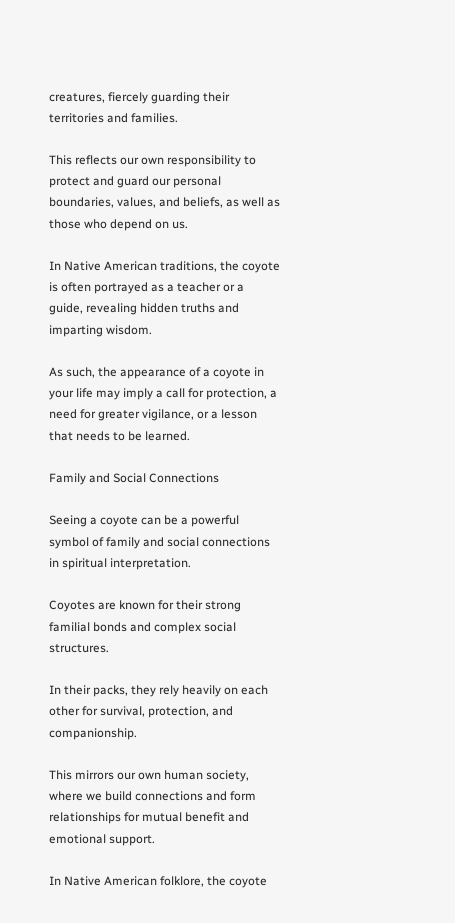creatures, fiercely guarding their territories and families.

This reflects our own responsibility to protect and guard our personal boundaries, values, and beliefs, as well as those who depend on us.

In Native American traditions, the coyote is often portrayed as a teacher or a guide, revealing hidden truths and imparting wisdom.

As such, the appearance of a coyote in your life may imply a call for protection, a need for greater vigilance, or a lesson that needs to be learned.

Family and Social Connections

Seeing a coyote can be a powerful symbol of family and social connections in spiritual interpretation.

Coyotes are known for their strong familial bonds and complex social structures.

In their packs, they rely heavily on each other for survival, protection, and companionship.

This mirrors our own human society, where we build connections and form relationships for mutual benefit and emotional support.

In Native American folklore, the coyote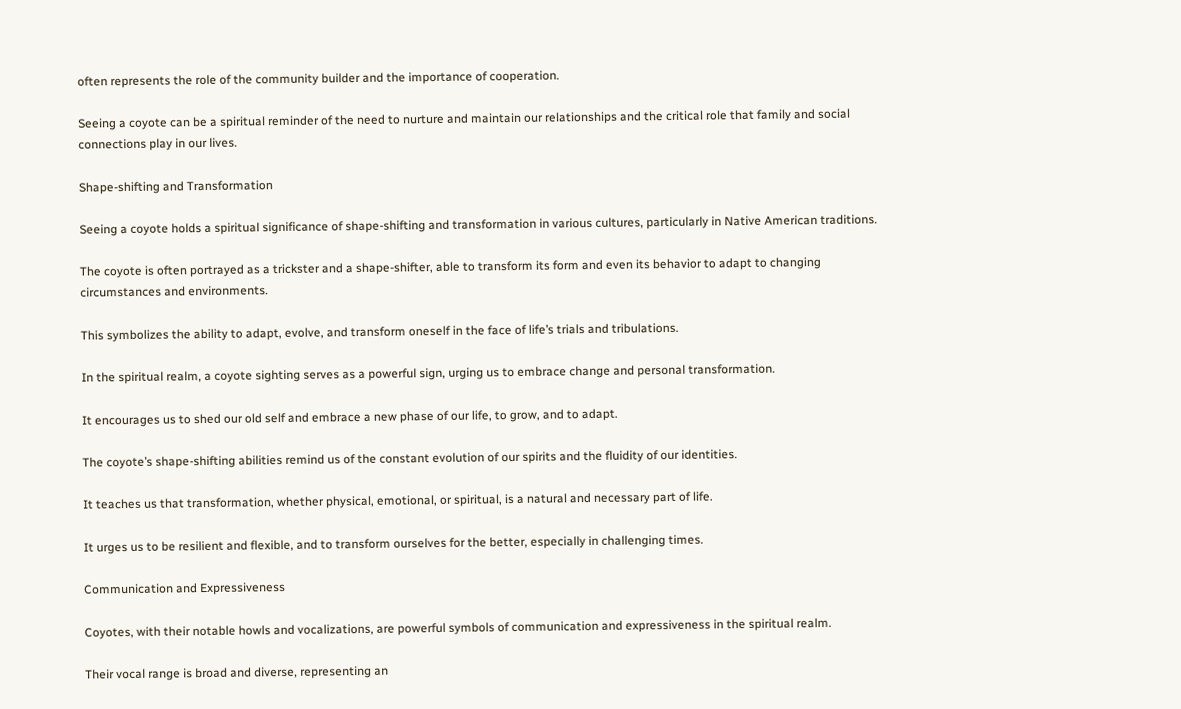often represents the role of the community builder and the importance of cooperation.

Seeing a coyote can be a spiritual reminder of the need to nurture and maintain our relationships and the critical role that family and social connections play in our lives.

Shape-shifting and Transformation

Seeing a coyote holds a spiritual significance of shape-shifting and transformation in various cultures, particularly in Native American traditions.

The coyote is often portrayed as a trickster and a shape-shifter, able to transform its form and even its behavior to adapt to changing circumstances and environments.

This symbolizes the ability to adapt, evolve, and transform oneself in the face of life’s trials and tribulations.

In the spiritual realm, a coyote sighting serves as a powerful sign, urging us to embrace change and personal transformation.

It encourages us to shed our old self and embrace a new phase of our life, to grow, and to adapt.

The coyote’s shape-shifting abilities remind us of the constant evolution of our spirits and the fluidity of our identities.

It teaches us that transformation, whether physical, emotional, or spiritual, is a natural and necessary part of life.

It urges us to be resilient and flexible, and to transform ourselves for the better, especially in challenging times.

Communication and Expressiveness

Coyotes, with their notable howls and vocalizations, are powerful symbols of communication and expressiveness in the spiritual realm.

Their vocal range is broad and diverse, representing an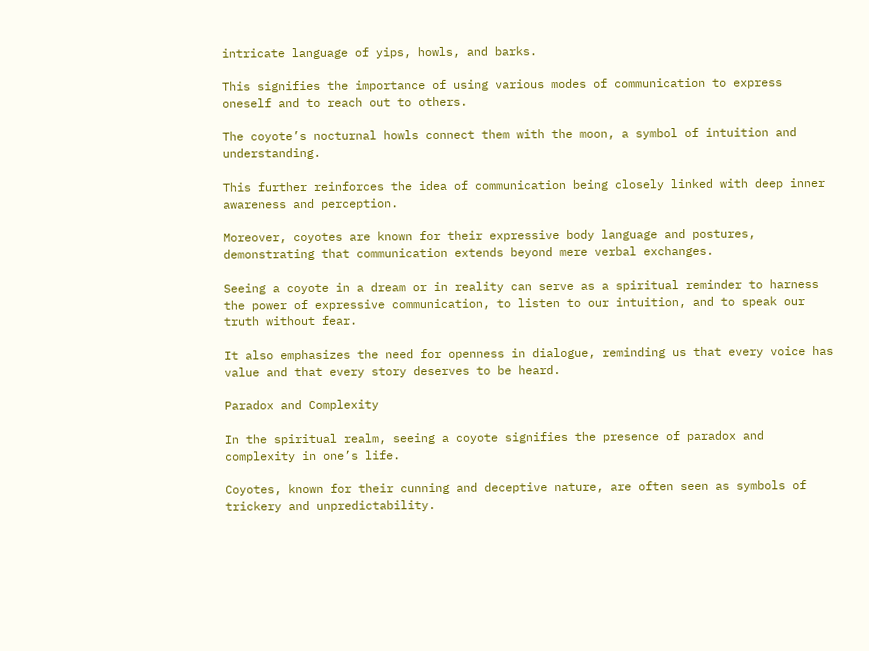intricate language of yips, howls, and barks.

This signifies the importance of using various modes of communication to express oneself and to reach out to others.

The coyote’s nocturnal howls connect them with the moon, a symbol of intuition and understanding.

This further reinforces the idea of communication being closely linked with deep inner awareness and perception.

Moreover, coyotes are known for their expressive body language and postures, demonstrating that communication extends beyond mere verbal exchanges.

Seeing a coyote in a dream or in reality can serve as a spiritual reminder to harness the power of expressive communication, to listen to our intuition, and to speak our truth without fear.

It also emphasizes the need for openness in dialogue, reminding us that every voice has value and that every story deserves to be heard.

Paradox and Complexity

In the spiritual realm, seeing a coyote signifies the presence of paradox and complexity in one’s life.

Coyotes, known for their cunning and deceptive nature, are often seen as symbols of trickery and unpredictability.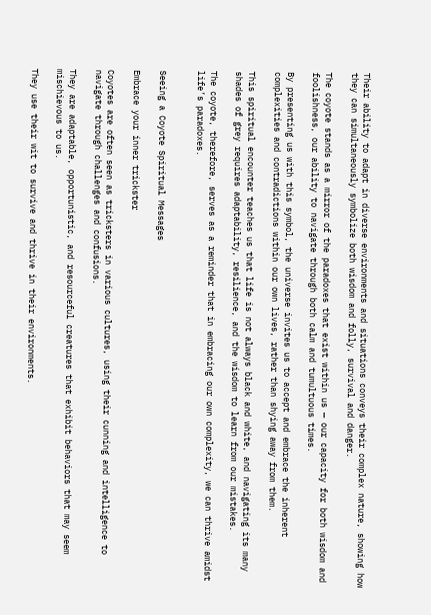Their ability to adapt in diverse environments and situations conveys their complex nature, showing how they can simultaneously symbolize both wisdom and folly, survival and danger.

The coyote stands as a mirror of the paradoxes that exist within us — our capacity for both wisdom and foolishness, our ability to navigate through both calm and tumultuous times.

By presenting us with this symbol, the universe invites us to accept and embrace the inherent complexities and contradictions within our own lives, rather than shying away from them.

This spiritual encounter teaches us that life is not always black and white, and navigating its many shades of grey requires adaptability, resilience, and the wisdom to learn from our mistakes.

The coyote, therefore, serves as a reminder that in embracing our own complexity, we can thrive amidst life’s paradoxes.


Seeing a Coyote Spiritual Messages

Embrace your inner trickster

Coyotes are often seen as tricksters in various cultures, using their cunning and intelligence to navigate through challenges and confusions.

They are adaptable, opportunistic, and resourceful creatures that exhibit behaviors that may seem mischievous to us.

They use their wit to survive and thrive in their environments.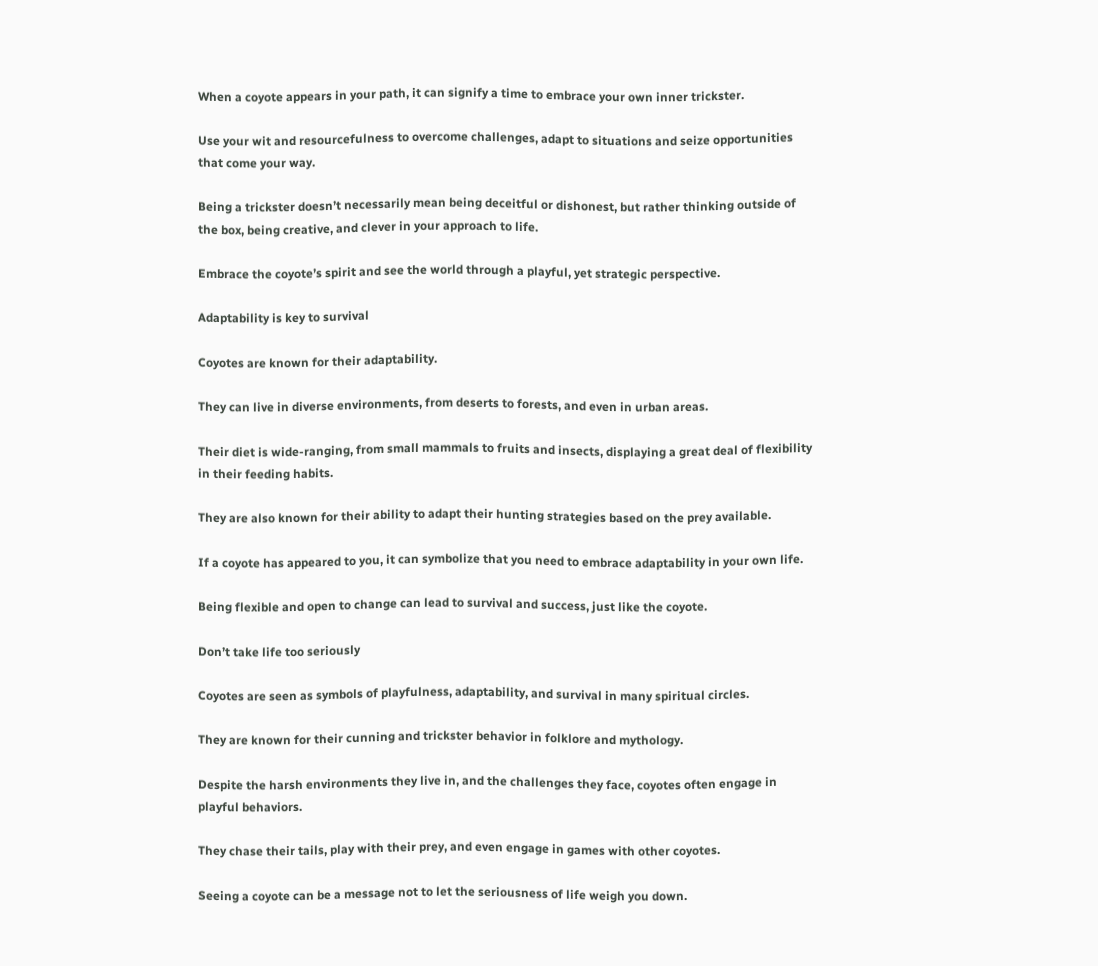When a coyote appears in your path, it can signify a time to embrace your own inner trickster.

Use your wit and resourcefulness to overcome challenges, adapt to situations and seize opportunities that come your way.

Being a trickster doesn’t necessarily mean being deceitful or dishonest, but rather thinking outside of the box, being creative, and clever in your approach to life.

Embrace the coyote’s spirit and see the world through a playful, yet strategic perspective.

Adaptability is key to survival

Coyotes are known for their adaptability.

They can live in diverse environments, from deserts to forests, and even in urban areas.

Their diet is wide-ranging, from small mammals to fruits and insects, displaying a great deal of flexibility in their feeding habits.

They are also known for their ability to adapt their hunting strategies based on the prey available.

If a coyote has appeared to you, it can symbolize that you need to embrace adaptability in your own life.

Being flexible and open to change can lead to survival and success, just like the coyote.

Don’t take life too seriously

Coyotes are seen as symbols of playfulness, adaptability, and survival in many spiritual circles.

They are known for their cunning and trickster behavior in folklore and mythology.

Despite the harsh environments they live in, and the challenges they face, coyotes often engage in playful behaviors.

They chase their tails, play with their prey, and even engage in games with other coyotes.

Seeing a coyote can be a message not to let the seriousness of life weigh you down.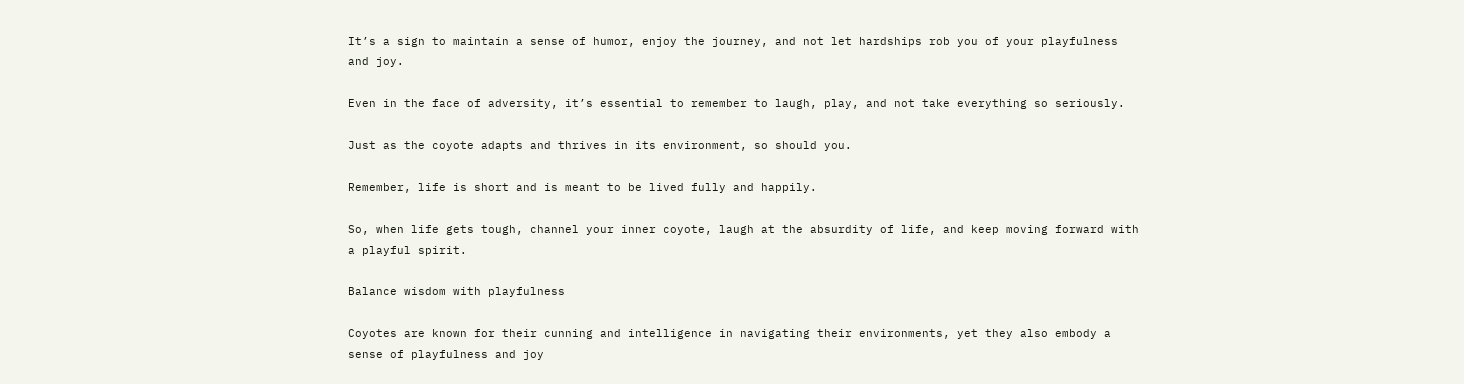It’s a sign to maintain a sense of humor, enjoy the journey, and not let hardships rob you of your playfulness and joy.

Even in the face of adversity, it’s essential to remember to laugh, play, and not take everything so seriously.

Just as the coyote adapts and thrives in its environment, so should you.

Remember, life is short and is meant to be lived fully and happily.

So, when life gets tough, channel your inner coyote, laugh at the absurdity of life, and keep moving forward with a playful spirit.

Balance wisdom with playfulness

Coyotes are known for their cunning and intelligence in navigating their environments, yet they also embody a sense of playfulness and joy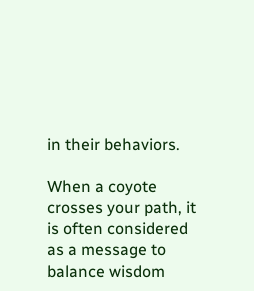in their behaviors.

When a coyote crosses your path, it is often considered as a message to balance wisdom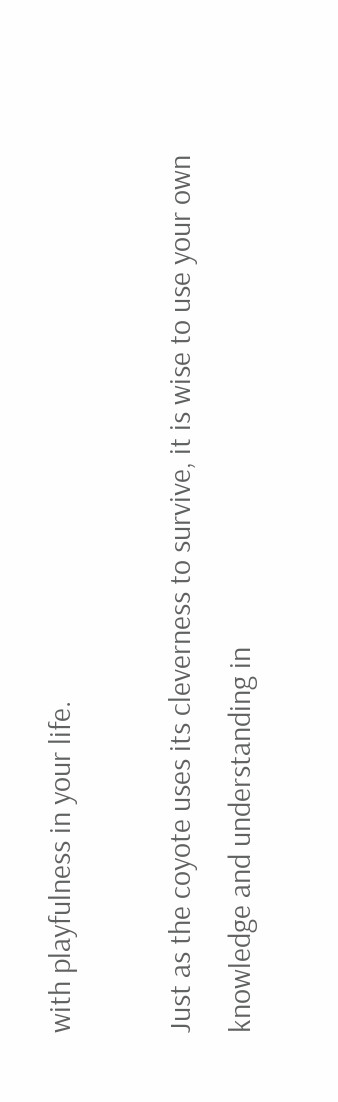with playfulness in your life.

Just as the coyote uses its cleverness to survive, it is wise to use your own knowledge and understanding in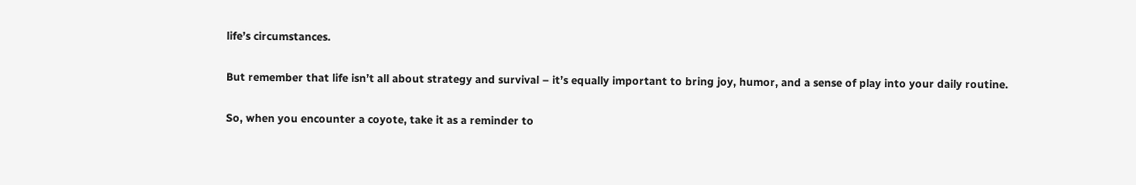life’s circumstances.

But remember that life isn’t all about strategy and survival – it’s equally important to bring joy, humor, and a sense of play into your daily routine.

So, when you encounter a coyote, take it as a reminder to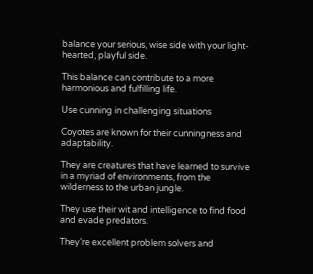balance your serious, wise side with your light-hearted, playful side.

This balance can contribute to a more harmonious and fulfilling life.

Use cunning in challenging situations

Coyotes are known for their cunningness and adaptability.

They are creatures that have learned to survive in a myriad of environments, from the wilderness to the urban jungle.

They use their wit and intelligence to find food and evade predators.

They’re excellent problem solvers and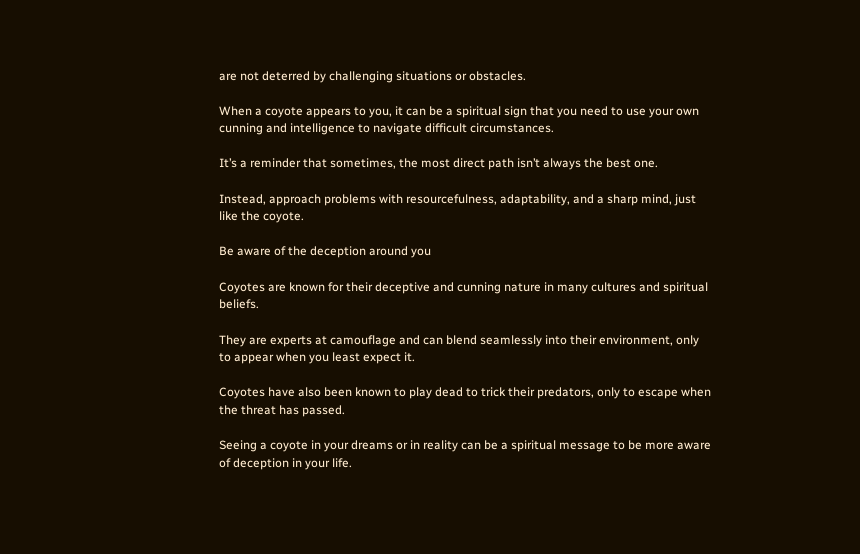are not deterred by challenging situations or obstacles.

When a coyote appears to you, it can be a spiritual sign that you need to use your own cunning and intelligence to navigate difficult circumstances.

It’s a reminder that sometimes, the most direct path isn’t always the best one.

Instead, approach problems with resourcefulness, adaptability, and a sharp mind, just like the coyote.

Be aware of the deception around you

Coyotes are known for their deceptive and cunning nature in many cultures and spiritual beliefs.

They are experts at camouflage and can blend seamlessly into their environment, only to appear when you least expect it.

Coyotes have also been known to play dead to trick their predators, only to escape when the threat has passed.

Seeing a coyote in your dreams or in reality can be a spiritual message to be more aware of deception in your life.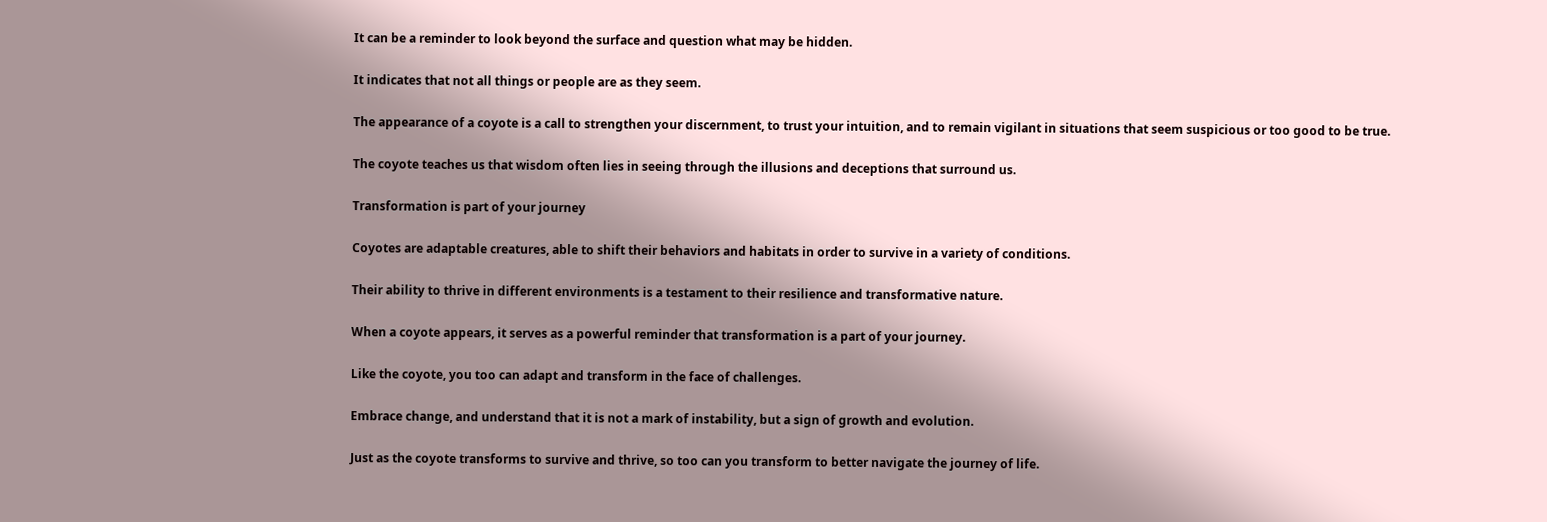It can be a reminder to look beyond the surface and question what may be hidden.

It indicates that not all things or people are as they seem.

The appearance of a coyote is a call to strengthen your discernment, to trust your intuition, and to remain vigilant in situations that seem suspicious or too good to be true.

The coyote teaches us that wisdom often lies in seeing through the illusions and deceptions that surround us.

Transformation is part of your journey

Coyotes are adaptable creatures, able to shift their behaviors and habitats in order to survive in a variety of conditions.

Their ability to thrive in different environments is a testament to their resilience and transformative nature.

When a coyote appears, it serves as a powerful reminder that transformation is a part of your journey.

Like the coyote, you too can adapt and transform in the face of challenges.

Embrace change, and understand that it is not a mark of instability, but a sign of growth and evolution.

Just as the coyote transforms to survive and thrive, so too can you transform to better navigate the journey of life.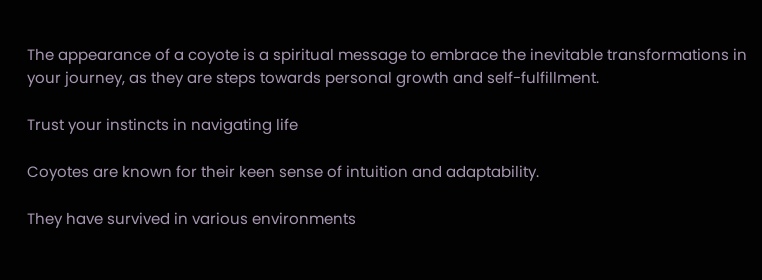The appearance of a coyote is a spiritual message to embrace the inevitable transformations in your journey, as they are steps towards personal growth and self-fulfillment.

Trust your instincts in navigating life

Coyotes are known for their keen sense of intuition and adaptability.

They have survived in various environments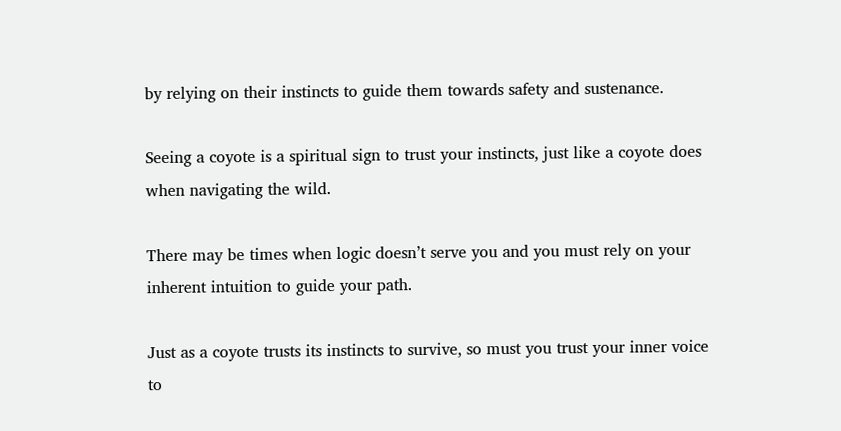by relying on their instincts to guide them towards safety and sustenance.

Seeing a coyote is a spiritual sign to trust your instincts, just like a coyote does when navigating the wild.

There may be times when logic doesn’t serve you and you must rely on your inherent intuition to guide your path.

Just as a coyote trusts its instincts to survive, so must you trust your inner voice to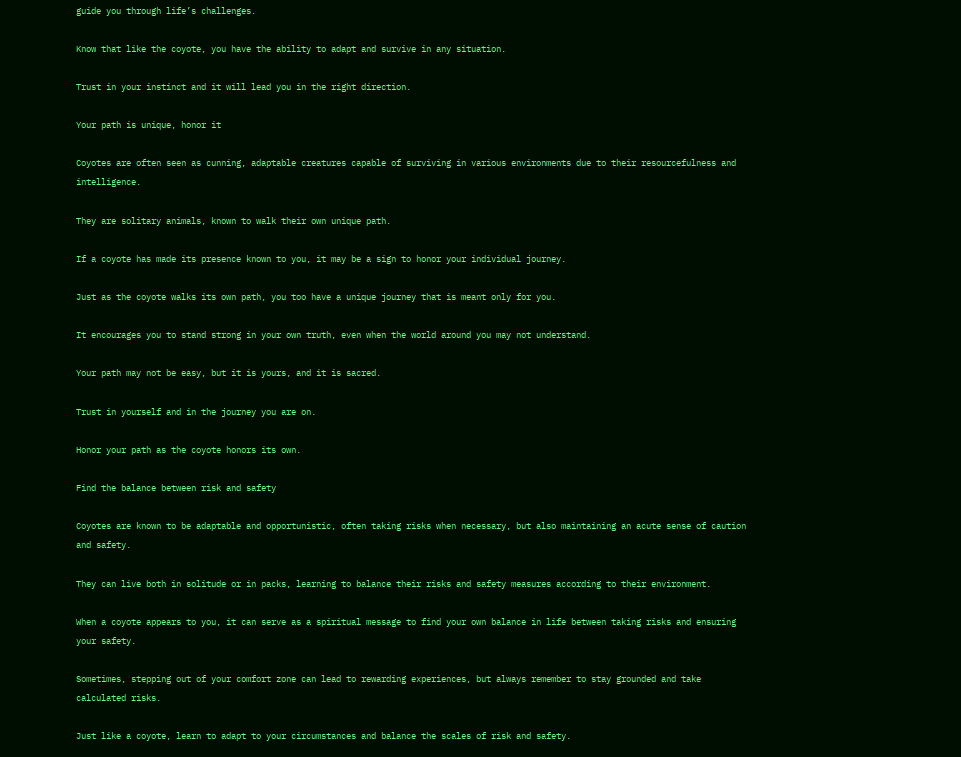guide you through life’s challenges.

Know that like the coyote, you have the ability to adapt and survive in any situation.

Trust in your instinct and it will lead you in the right direction.

Your path is unique, honor it

Coyotes are often seen as cunning, adaptable creatures capable of surviving in various environments due to their resourcefulness and intelligence.

They are solitary animals, known to walk their own unique path.

If a coyote has made its presence known to you, it may be a sign to honor your individual journey.

Just as the coyote walks its own path, you too have a unique journey that is meant only for you.

It encourages you to stand strong in your own truth, even when the world around you may not understand.

Your path may not be easy, but it is yours, and it is sacred.

Trust in yourself and in the journey you are on.

Honor your path as the coyote honors its own.

Find the balance between risk and safety

Coyotes are known to be adaptable and opportunistic, often taking risks when necessary, but also maintaining an acute sense of caution and safety.

They can live both in solitude or in packs, learning to balance their risks and safety measures according to their environment.

When a coyote appears to you, it can serve as a spiritual message to find your own balance in life between taking risks and ensuring your safety.

Sometimes, stepping out of your comfort zone can lead to rewarding experiences, but always remember to stay grounded and take calculated risks.

Just like a coyote, learn to adapt to your circumstances and balance the scales of risk and safety.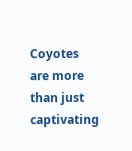Coyotes are more than just captivating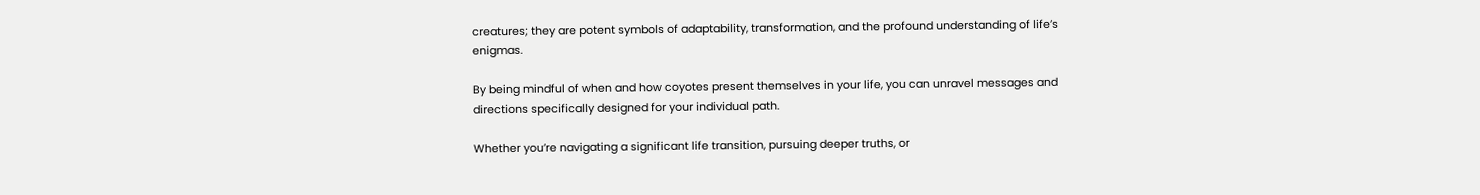creatures; they are potent symbols of adaptability, transformation, and the profound understanding of life’s enigmas.

By being mindful of when and how coyotes present themselves in your life, you can unravel messages and directions specifically designed for your individual path.

Whether you’re navigating a significant life transition, pursuing deeper truths, or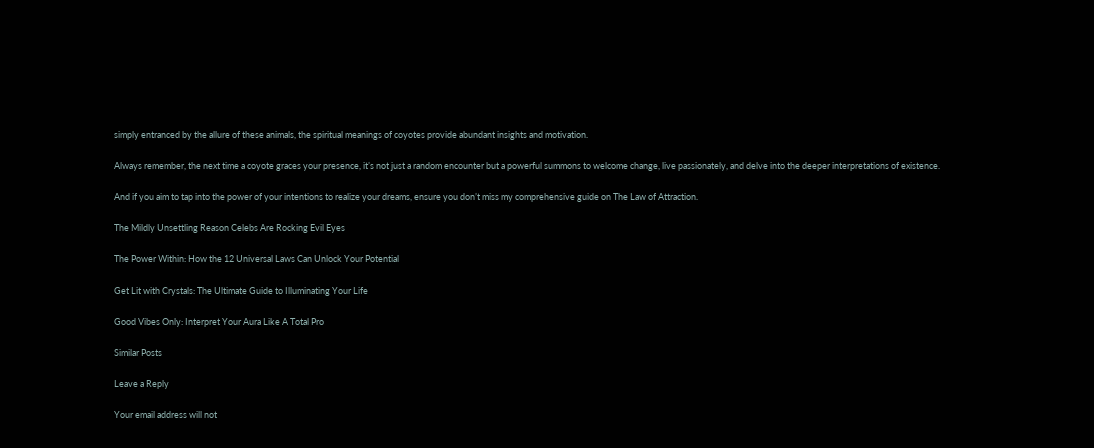simply entranced by the allure of these animals, the spiritual meanings of coyotes provide abundant insights and motivation.

Always remember, the next time a coyote graces your presence, it’s not just a random encounter but a powerful summons to welcome change, live passionately, and delve into the deeper interpretations of existence.

And if you aim to tap into the power of your intentions to realize your dreams, ensure you don’t miss my comprehensive guide on The Law of Attraction.

The Mildly Unsettling Reason Celebs Are Rocking Evil Eyes

The Power Within: How the 12 Universal Laws Can Unlock Your Potential

Get Lit with Crystals: The Ultimate Guide to Illuminating Your Life

Good Vibes Only: Interpret Your Aura Like A Total Pro

Similar Posts

Leave a Reply

Your email address will not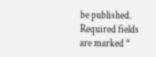be published. Required fields are marked *